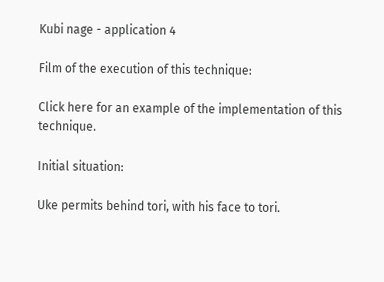Kubi nage - application 4

Film of the execution of this technique:

Click here for an example of the implementation of this technique.

Initial situation:

Uke permits behind tori, with his face to tori.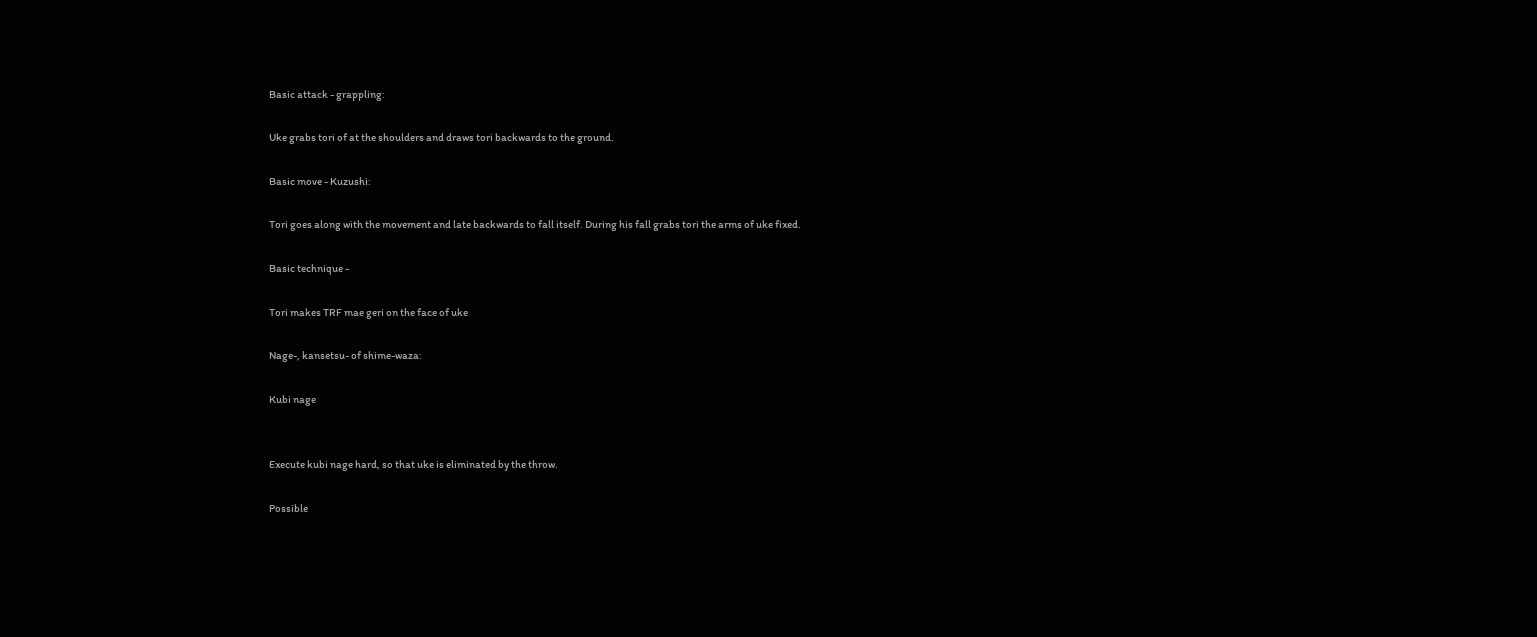Basic attack - grappling:

Uke grabs tori of at the shoulders and draws tori backwards to the ground.

Basic move - Kuzushi:

Tori goes along with the movement and late backwards to fall itself. During his fall grabs tori the arms of uke fixed.

Basic technique -

Tori makes TRF mae geri on the face of uke

Nage-, kansetsu- of shime-waza:

Kubi nage


Execute kubi nage hard, so that uke is eliminated by the throw.

Possible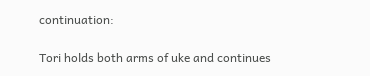continuation:

Tori holds both arms of uke and continues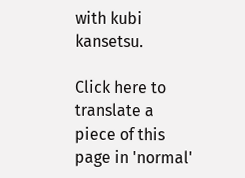with kubi kansetsu.

Click here to translate a piece of this page in 'normal'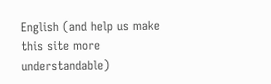English (and help us make this site more understandable)